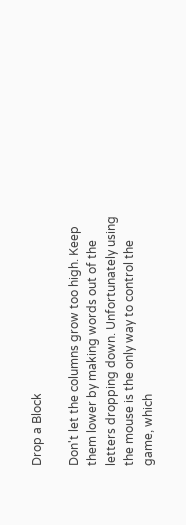Drop a Block

Don't let the columns grow too high. Keep them lower by making words out of the letters dropping down. Unfortunately using the mouse is the only way to control the game, which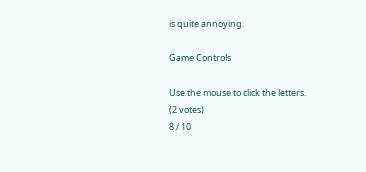is quite annoying.

Game Controls

Use the mouse to click the letters.
(2 votes)
8 / 10